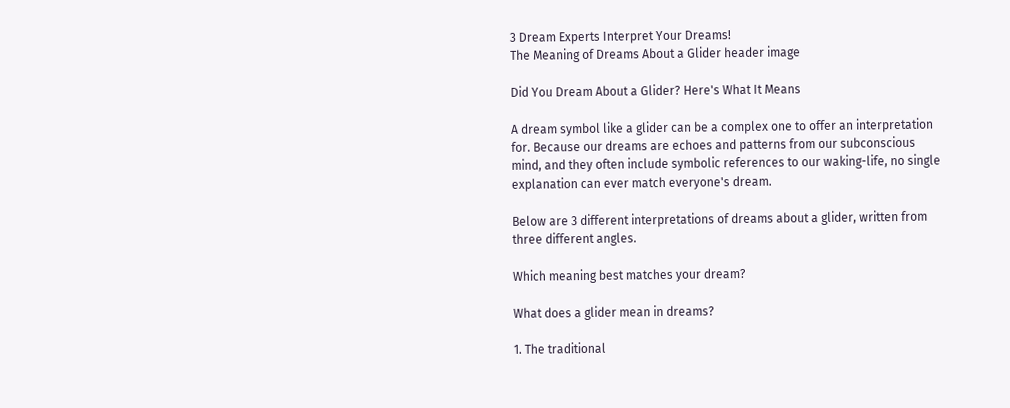3 Dream Experts Interpret Your Dreams!
The Meaning of Dreams About a Glider header image

Did You Dream About a Glider? Here's What It Means

A dream symbol like a glider can be a complex one to offer an interpretation for. Because our dreams are echoes and patterns from our subconscious mind, and they often include symbolic references to our waking-life, no single explanation can ever match everyone's dream.

Below are 3 different interpretations of dreams about a glider, written from three different angles.

Which meaning best matches your dream?

What does a glider mean in dreams?

1. The traditional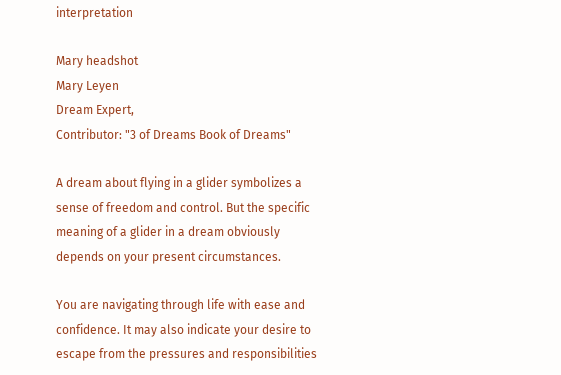interpretation

Mary headshot
Mary Leyen
Dream Expert,
Contributor: "3 of Dreams Book of Dreams"

A dream about flying in a glider symbolizes a sense of freedom and control. But the specific meaning of a glider in a dream obviously depends on your present circumstances.

You are navigating through life with ease and confidence. It may also indicate your desire to escape from the pressures and responsibilities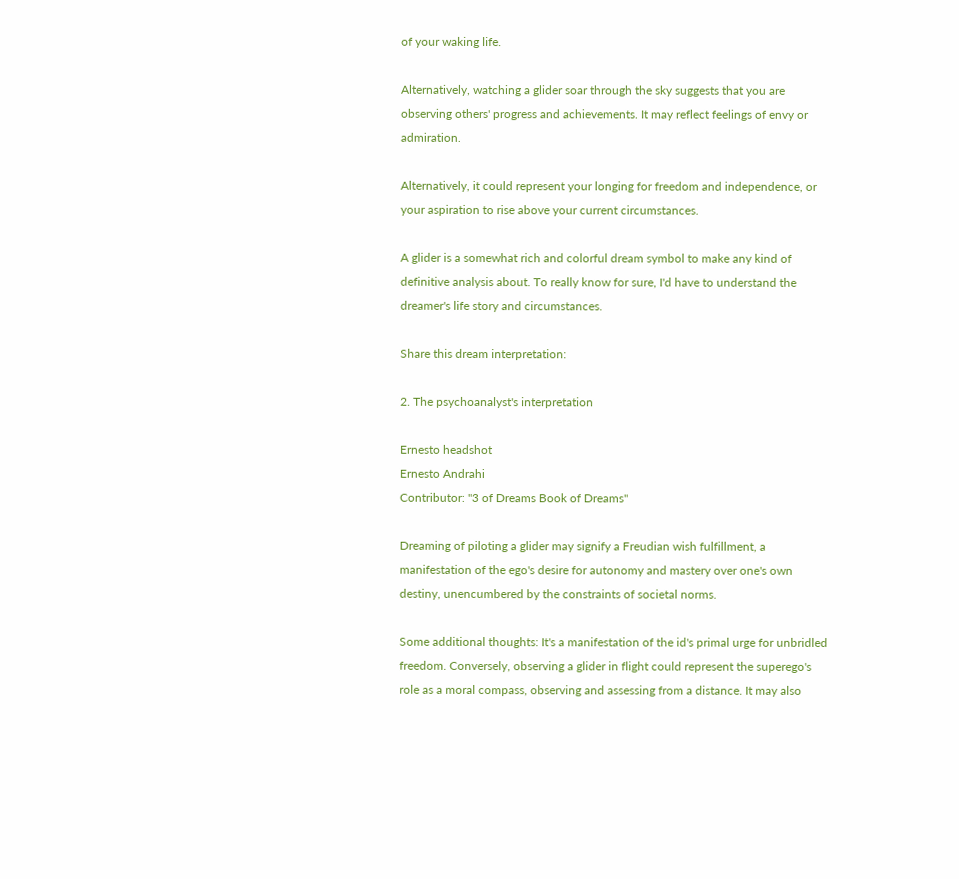of your waking life.

Alternatively, watching a glider soar through the sky suggests that you are observing others' progress and achievements. It may reflect feelings of envy or admiration.

Alternatively, it could represent your longing for freedom and independence, or your aspiration to rise above your current circumstances.

A glider is a somewhat rich and colorful dream symbol to make any kind of definitive analysis about. To really know for sure, I'd have to understand the dreamer's life story and circumstances.

Share this dream interpretation:

2. The psychoanalyst's interpretation

Ernesto headshot
Ernesto Andrahi
Contributor: "3 of Dreams Book of Dreams"

Dreaming of piloting a glider may signify a Freudian wish fulfillment, a manifestation of the ego's desire for autonomy and mastery over one's own destiny, unencumbered by the constraints of societal norms.

Some additional thoughts: It's a manifestation of the id's primal urge for unbridled freedom. Conversely, observing a glider in flight could represent the superego's role as a moral compass, observing and assessing from a distance. It may also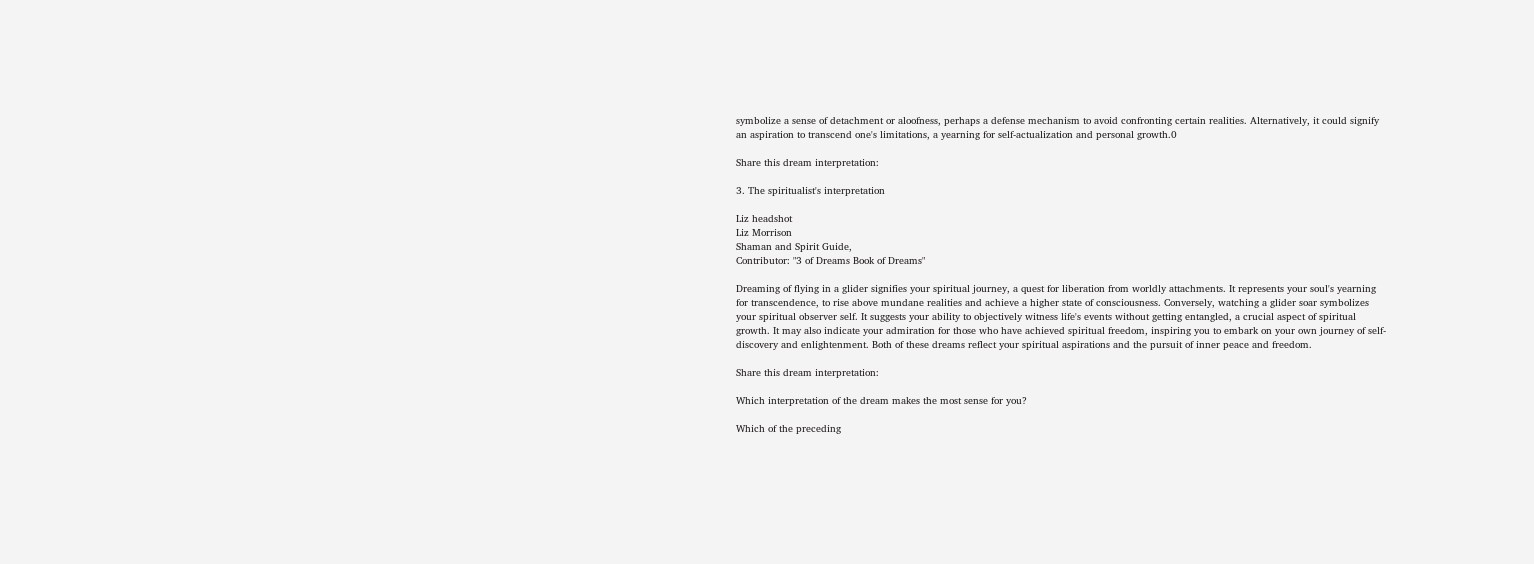symbolize a sense of detachment or aloofness, perhaps a defense mechanism to avoid confronting certain realities. Alternatively, it could signify an aspiration to transcend one's limitations, a yearning for self-actualization and personal growth.0

Share this dream interpretation:

3. The spiritualist's interpretation

Liz headshot
Liz Morrison
Shaman and Spirit Guide,
Contributor: "3 of Dreams Book of Dreams"

Dreaming of flying in a glider signifies your spiritual journey, a quest for liberation from worldly attachments. It represents your soul's yearning for transcendence, to rise above mundane realities and achieve a higher state of consciousness. Conversely, watching a glider soar symbolizes your spiritual observer self. It suggests your ability to objectively witness life's events without getting entangled, a crucial aspect of spiritual growth. It may also indicate your admiration for those who have achieved spiritual freedom, inspiring you to embark on your own journey of self-discovery and enlightenment. Both of these dreams reflect your spiritual aspirations and the pursuit of inner peace and freedom.

Share this dream interpretation:

Which interpretation of the dream makes the most sense for you?

Which of the preceding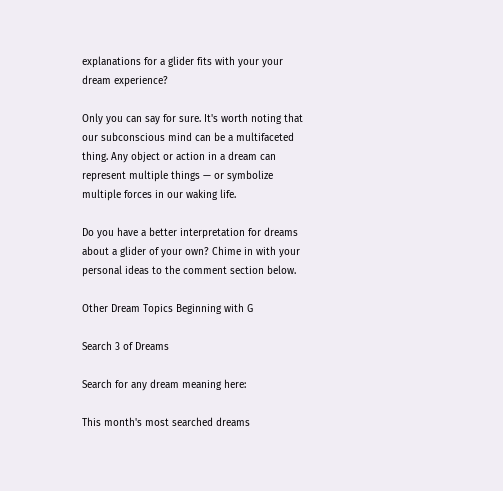explanations for a glider fits with your your dream experience?

Only you can say for sure. It's worth noting that our subconscious mind can be a multifaceted thing. Any object or action in a dream can represent multiple things — or symbolize multiple forces in our waking life.

Do you have a better interpretation for dreams about a glider of your own? Chime in with your personal ideas to the comment section below.

Other Dream Topics Beginning with G

Search 3 of Dreams

Search for any dream meaning here:

This month's most searched dreams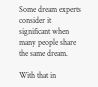Some dream experts consider it significant when many people share the same dream.

With that in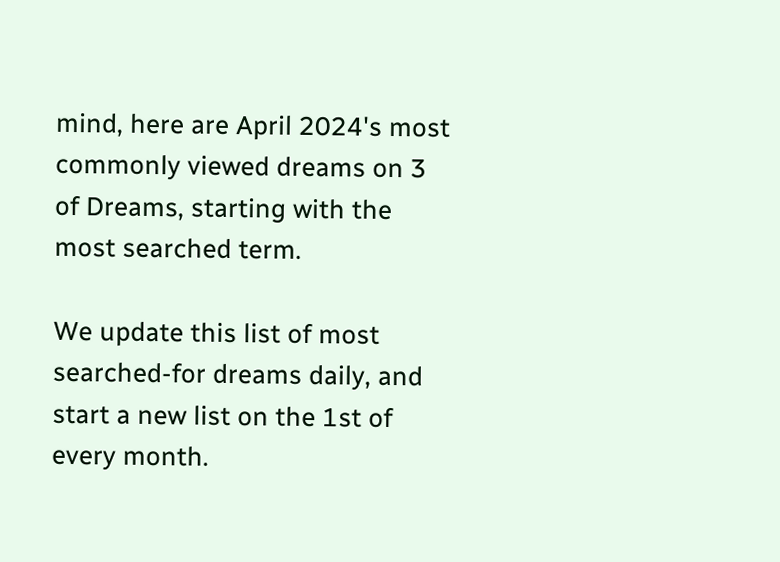mind, here are April 2024's most commonly viewed dreams on 3 of Dreams, starting with the most searched term.

We update this list of most searched-for dreams daily, and start a new list on the 1st of every month.